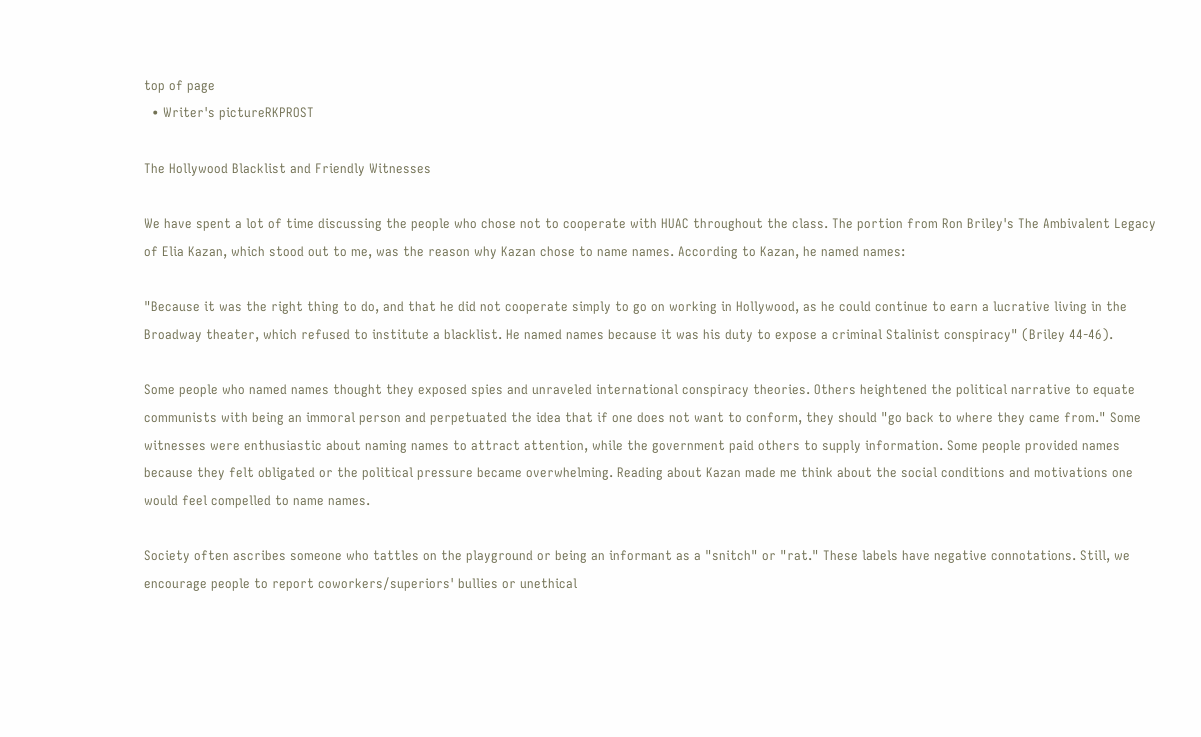top of page
  • Writer's pictureRKPROST

The Hollywood Blacklist and Friendly Witnesses

We have spent a lot of time discussing the people who chose not to cooperate with HUAC throughout the class. The portion from Ron Briley's The Ambivalent Legacy of Elia Kazan, which stood out to me, was the reason why Kazan chose to name names. According to Kazan, he named names:

"Because it was the right thing to do, and that he did not cooperate simply to go on working in Hollywood, as he could continue to earn a lucrative living in the Broadway theater, which refused to institute a blacklist. He named names because it was his duty to expose a criminal Stalinist conspiracy" (Briley 44-46).

Some people who named names thought they exposed spies and unraveled international conspiracy theories. Others heightened the political narrative to equate communists with being an immoral person and perpetuated the idea that if one does not want to conform, they should "go back to where they came from." Some witnesses were enthusiastic about naming names to attract attention, while the government paid others to supply information. Some people provided names because they felt obligated or the political pressure became overwhelming. Reading about Kazan made me think about the social conditions and motivations one would feel compelled to name names.

Society often ascribes someone who tattles on the playground or being an informant as a "snitch" or "rat." These labels have negative connotations. Still, we encourage people to report coworkers/superiors' bullies or unethical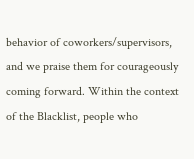behavior of coworkers/supervisors, and we praise them for courageously coming forward. Within the context of the Blacklist, people who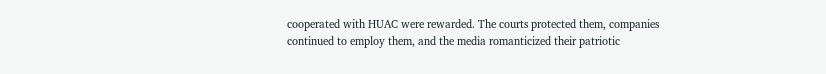cooperated with HUAC were rewarded. The courts protected them, companies continued to employ them, and the media romanticized their patriotic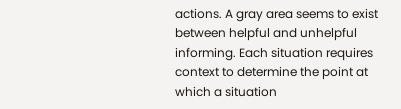actions. A gray area seems to exist between helpful and unhelpful informing. Each situation requires context to determine the point at which a situation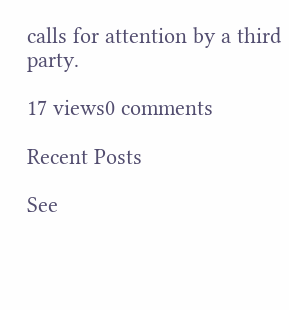calls for attention by a third party.

17 views0 comments

Recent Posts

See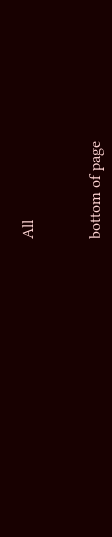All


bottom of page